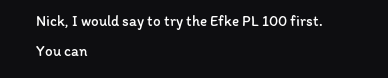Nick, I would say to try the Efke PL 100 first. You can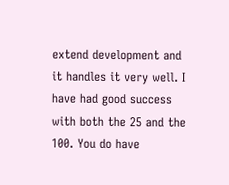extend development and it handles it very well. I have had good success with both the 25 and the 100. You do have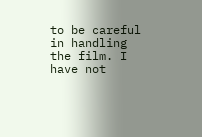to be careful in handling the film. I have not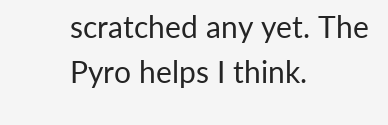scratched any yet. The Pyro helps I think.